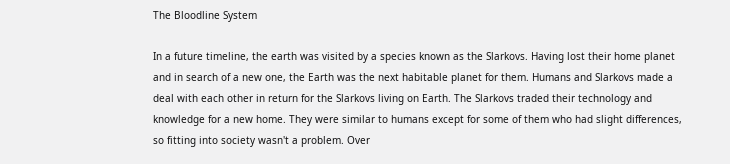The Bloodline System

In a future timeline, the earth was visited by a species known as the Slarkovs. Having lost their home planet and in search of a new one, the Earth was the next habitable planet for them. Humans and Slarkovs made a deal with each other in return for the Slarkovs living on Earth. The Slarkovs traded their technology and knowledge for a new home. They were similar to humans except for some of them who had slight differences, so fitting into society wasn't a problem. Over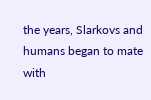the years, Slarkovs and humans began to mate with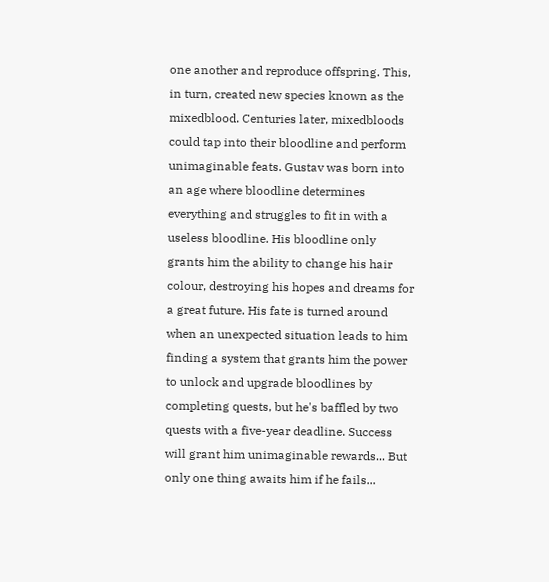one another and reproduce offspring. This, in turn, created new species known as the mixedblood. Centuries later, mixedbloods could tap into their bloodline and perform unimaginable feats. Gustav was born into an age where bloodline determines everything and struggles to fit in with a useless bloodline. His bloodline only grants him the ability to change his hair colour, destroying his hopes and dreams for a great future. His fate is turned around when an unexpected situation leads to him finding a system that grants him the power to unlock and upgrade bloodlines by completing quests, but he's baffled by two quests with a five-year deadline. Success will grant him unimaginable rewards... But only one thing awaits him if he fails...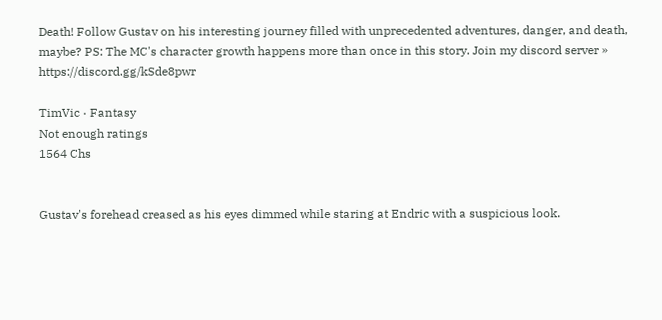Death! Follow Gustav on his interesting journey filled with unprecedented adventures, danger, and death, maybe? PS: The MC's character growth happens more than once in this story. Join my discord server » https://discord.gg/kSde8pwr

TimVic · Fantasy
Not enough ratings
1564 Chs


Gustav's forehead creased as his eyes dimmed while staring at Endric with a suspicious look.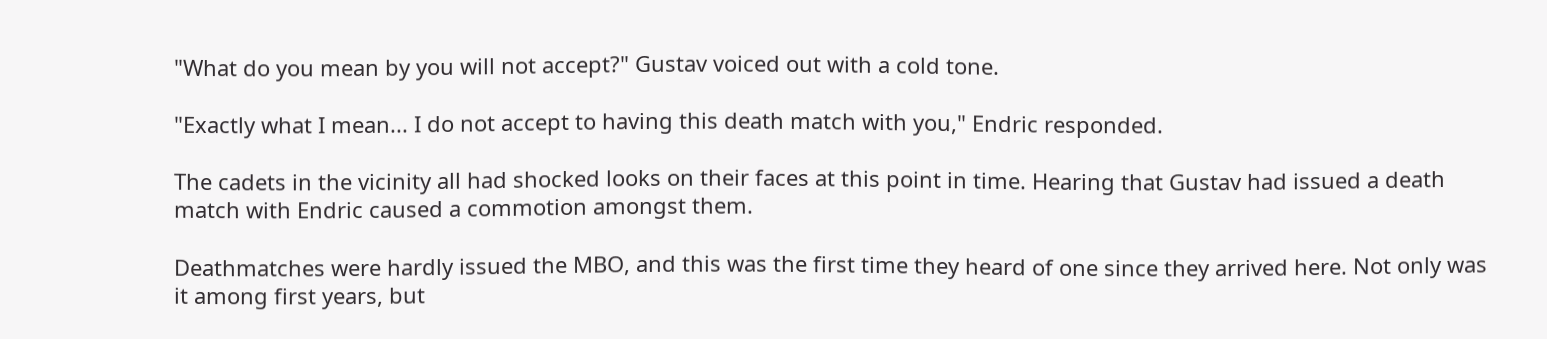"What do you mean by you will not accept?" Gustav voiced out with a cold tone.

"Exactly what I mean... I do not accept to having this death match with you," Endric responded.

The cadets in the vicinity all had shocked looks on their faces at this point in time. Hearing that Gustav had issued a death match with Endric caused a commotion amongst them.

Deathmatches were hardly issued the MBO, and this was the first time they heard of one since they arrived here. Not only was it among first years, but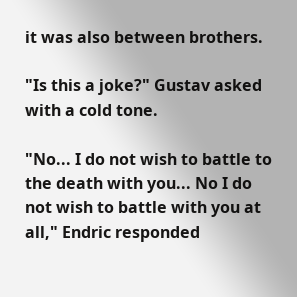it was also between brothers.

"Is this a joke?" Gustav asked with a cold tone.

"No... I do not wish to battle to the death with you... No I do not wish to battle with you at all," Endric responded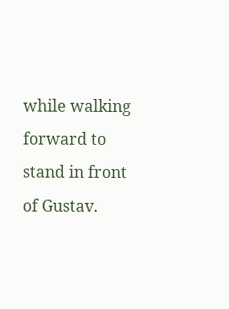while walking forward to stand in front of Gustav.